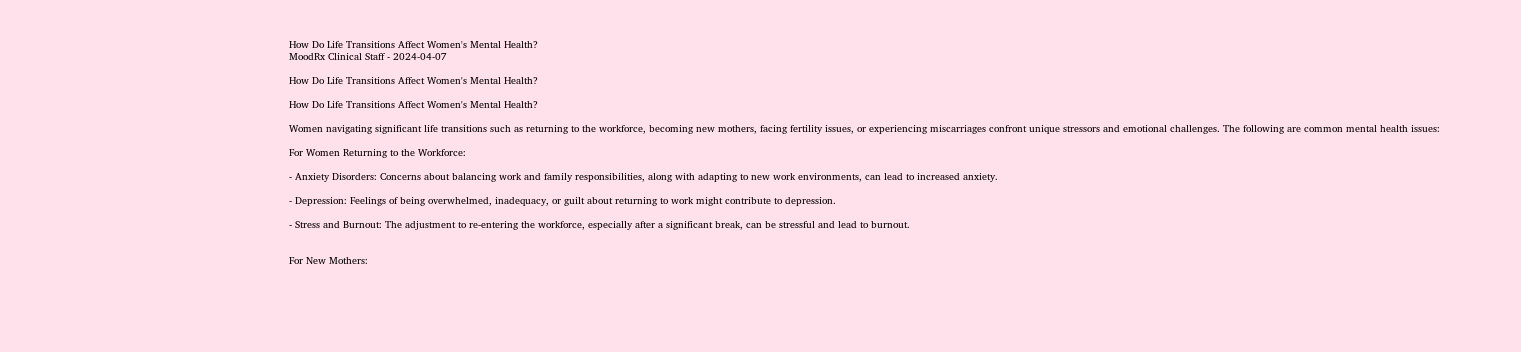How Do Life Transitions Affect Women's Mental Health?
MoodRx Clinical Staff - 2024-04-07

How Do Life Transitions Affect Women's Mental Health?

How Do Life Transitions Affect Women's Mental Health?

Women navigating significant life transitions such as returning to the workforce, becoming new mothers, facing fertility issues, or experiencing miscarriages confront unique stressors and emotional challenges. The following are common mental health issues:

For Women Returning to the Workforce:

- Anxiety Disorders: Concerns about balancing work and family responsibilities, along with adapting to new work environments, can lead to increased anxiety.

- Depression: Feelings of being overwhelmed, inadequacy, or guilt about returning to work might contribute to depression.

- Stress and Burnout: The adjustment to re-entering the workforce, especially after a significant break, can be stressful and lead to burnout.


For New Mothers: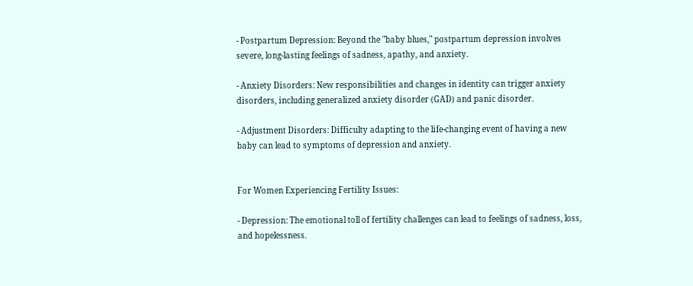- Postpartum Depression: Beyond the "baby blues," postpartum depression involves severe, long-lasting feelings of sadness, apathy, and anxiety.

- Anxiety Disorders: New responsibilities and changes in identity can trigger anxiety disorders, including generalized anxiety disorder (GAD) and panic disorder.

- Adjustment Disorders: Difficulty adapting to the life-changing event of having a new baby can lead to symptoms of depression and anxiety.


For Women Experiencing Fertility Issues:

- Depression: The emotional toll of fertility challenges can lead to feelings of sadness, loss, and hopelessness.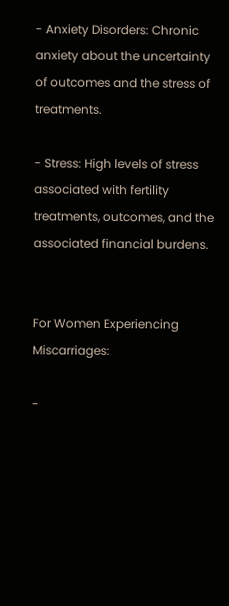- Anxiety Disorders: Chronic anxiety about the uncertainty of outcomes and the stress of treatments.

- Stress: High levels of stress associated with fertility treatments, outcomes, and the associated financial burdens.


For Women Experiencing Miscarriages:

-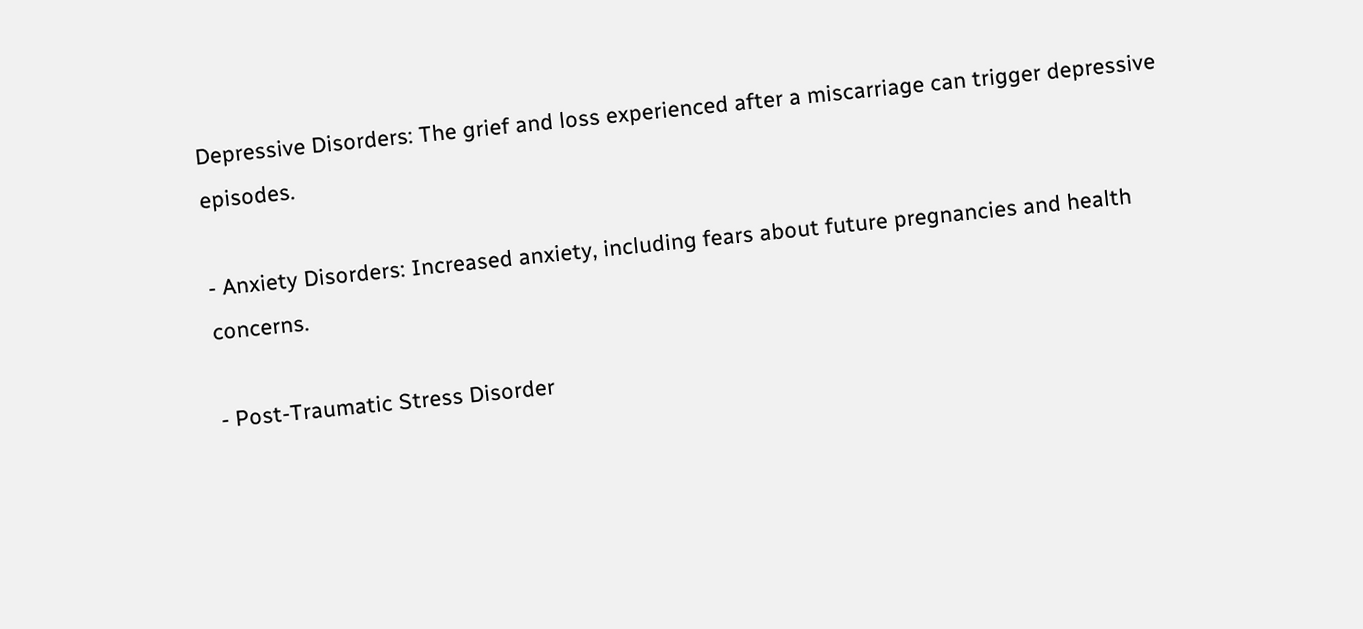Depressive Disorders: The grief and loss experienced after a miscarriage can trigger depressive episodes.

- Anxiety Disorders: Increased anxiety, including fears about future pregnancies and health concerns.

- Post-Traumatic Stress Disorder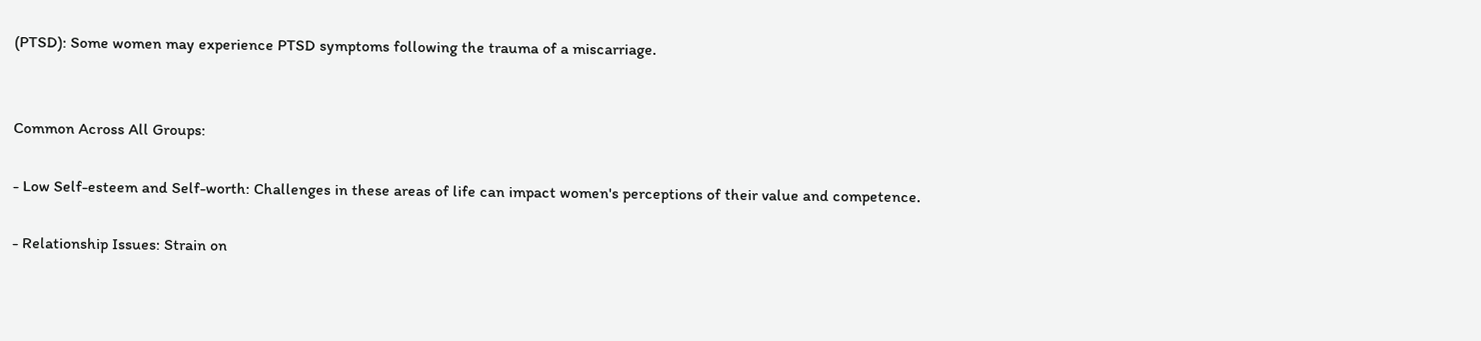(PTSD): Some women may experience PTSD symptoms following the trauma of a miscarriage.


Common Across All Groups:

- Low Self-esteem and Self-worth: Challenges in these areas of life can impact women's perceptions of their value and competence.

- Relationship Issues: Strain on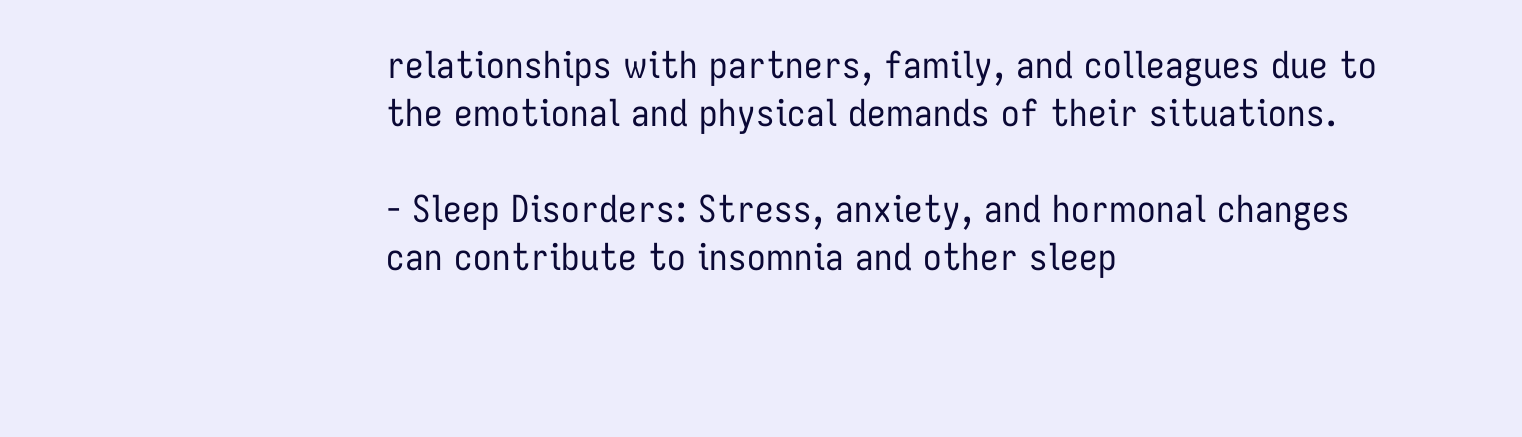relationships with partners, family, and colleagues due to the emotional and physical demands of their situations.

- Sleep Disorders: Stress, anxiety, and hormonal changes can contribute to insomnia and other sleep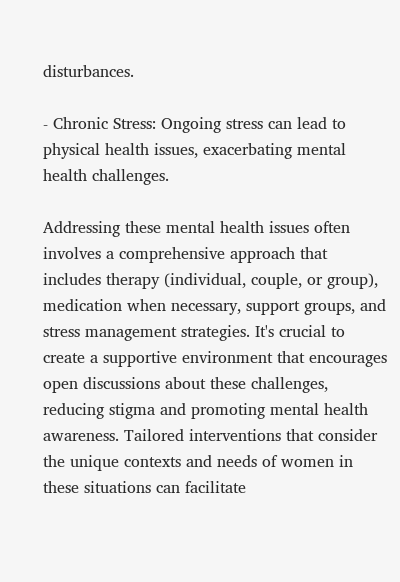disturbances.

- Chronic Stress: Ongoing stress can lead to physical health issues, exacerbating mental health challenges.

Addressing these mental health issues often involves a comprehensive approach that includes therapy (individual, couple, or group), medication when necessary, support groups, and stress management strategies. It's crucial to create a supportive environment that encourages open discussions about these challenges, reducing stigma and promoting mental health awareness. Tailored interventions that consider the unique contexts and needs of women in these situations can facilitate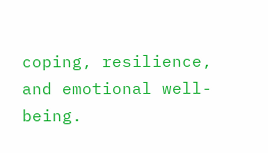coping, resilience, and emotional well-being.